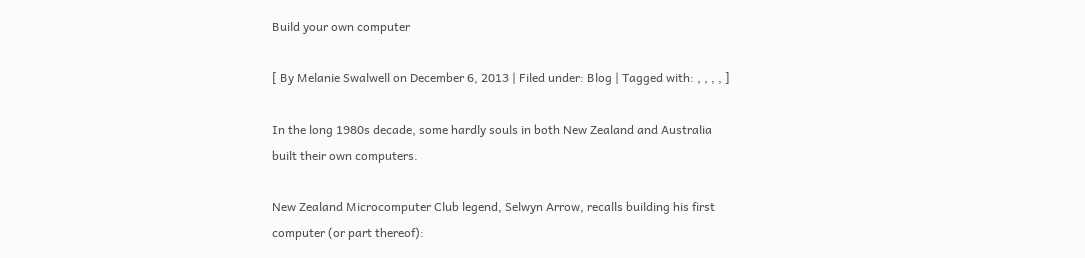Build your own computer

[ By Melanie Swalwell on December 6, 2013 | Filed under: Blog | Tagged with: , , , , ]

In the long 1980s decade, some hardly souls in both New Zealand and Australia built their own computers.

New Zealand Microcomputer Club legend, Selwyn Arrow, recalls building his first computer (or part thereof):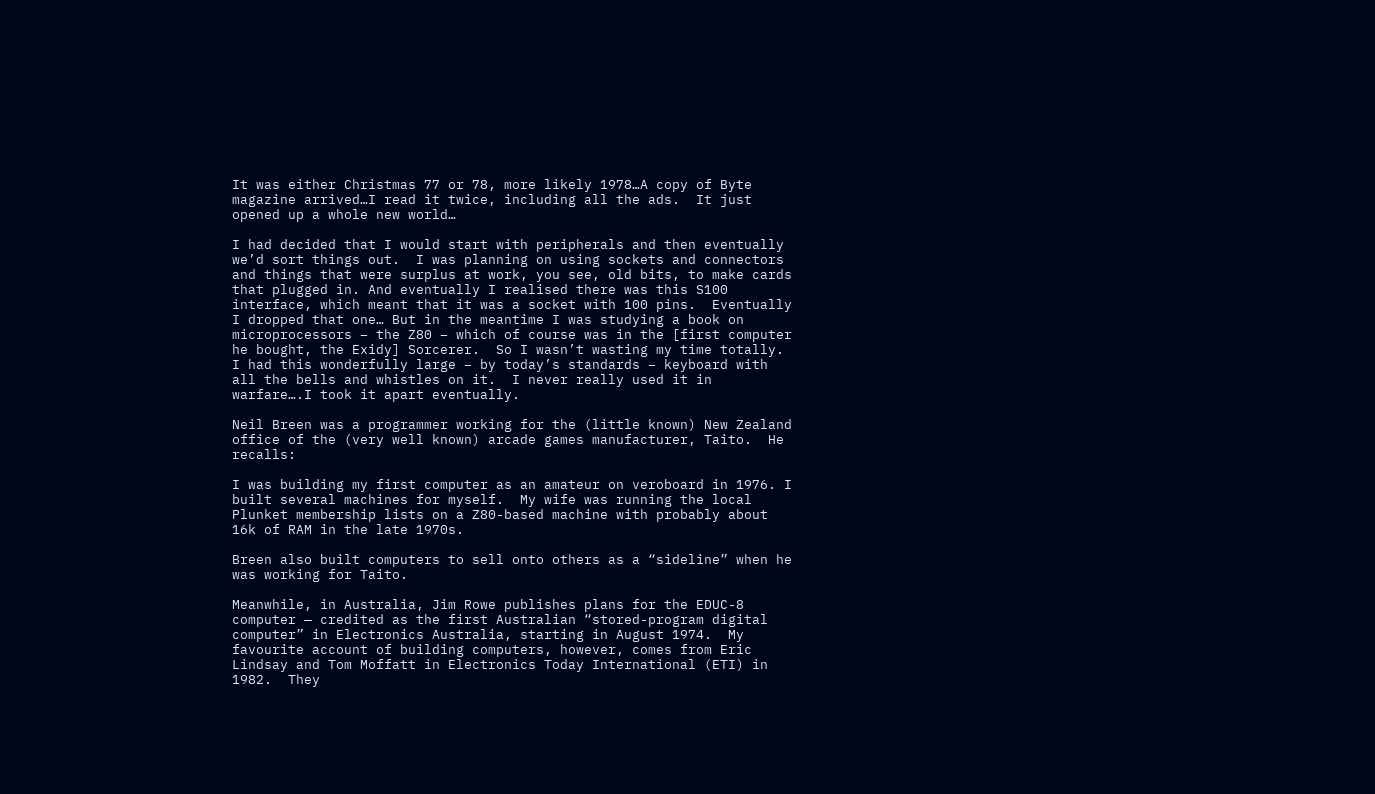It was either Christmas 77 or 78, more likely 1978…A copy of Byte magazine arrived…I read it twice, including all the ads.  It just opened up a whole new world…

I had decided that I would start with peripherals and then eventually we’d sort things out.  I was planning on using sockets and connectors and things that were surplus at work, you see, old bits, to make cards that plugged in. And eventually I realised there was this S100 interface, which meant that it was a socket with 100 pins.  Eventually I dropped that one… But in the meantime I was studying a book on microprocessors – the Z80 – which of course was in the [first computer he bought, the Exidy] Sorcerer.  So I wasn’t wasting my time totally.  I had this wonderfully large – by today’s standards – keyboard with all the bells and whistles on it.  I never really used it in warfare….I took it apart eventually.

Neil Breen was a programmer working for the (little known) New Zealand office of the (very well known) arcade games manufacturer, Taito.  He recalls:

I was building my first computer as an amateur on veroboard in 1976. I built several machines for myself.  My wife was running the local Plunket membership lists on a Z80-based machine with probably about 16k of RAM in the late 1970s.

Breen also built computers to sell onto others as a “sideline” when he was working for Taito.

Meanwhile, in Australia, Jim Rowe publishes plans for the EDUC-8 computer — credited as the first Australian “stored-program digital computer” in Electronics Australia, starting in August 1974.  My favourite account of building computers, however, comes from Eric Lindsay and Tom Moffatt in Electronics Today International (ETI) in 1982.  They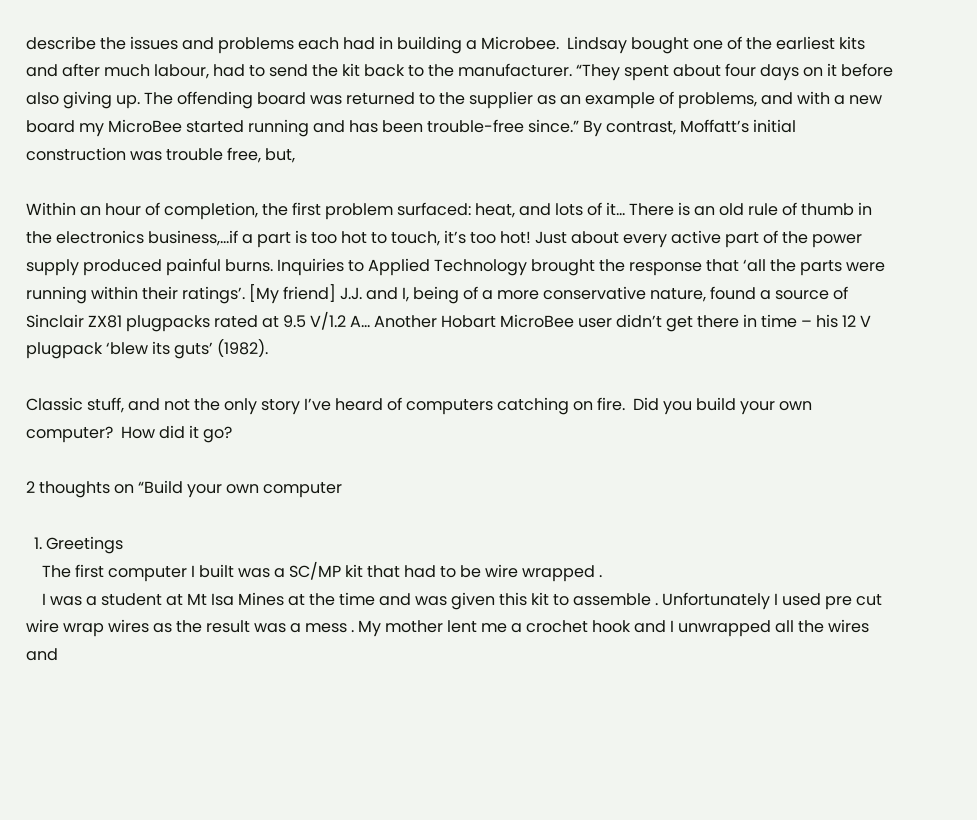describe the issues and problems each had in building a Microbee.  Lindsay bought one of the earliest kits and after much labour, had to send the kit back to the manufacturer. “They spent about four days on it before also giving up. The offending board was returned to the supplier as an example of problems, and with a new board my MicroBee started running and has been trouble-free since.” By contrast, Moffatt’s initial construction was trouble free, but,

Within an hour of completion, the first problem surfaced: heat, and lots of it… There is an old rule of thumb in the electronics business,…if a part is too hot to touch, it’s too hot! Just about every active part of the power supply produced painful burns. Inquiries to Applied Technology brought the response that ‘all the parts were running within their ratings’. [My friend] J.J. and I, being of a more conservative nature, found a source of Sinclair ZX81 plugpacks rated at 9.5 V/1.2 A… Another Hobart MicroBee user didn’t get there in time – his 12 V plugpack ‘blew its guts’ (1982).

Classic stuff, and not the only story I’ve heard of computers catching on fire.  Did you build your own computer?  How did it go?

2 thoughts on “Build your own computer

  1. Greetings
    The first computer I built was a SC/MP kit that had to be wire wrapped .
    I was a student at Mt Isa Mines at the time and was given this kit to assemble . Unfortunately I used pre cut wire wrap wires as the result was a mess . My mother lent me a crochet hook and I unwrapped all the wires and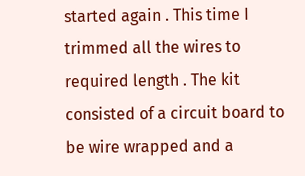started again . This time I trimmed all the wires to required length . The kit consisted of a circuit board to be wire wrapped and a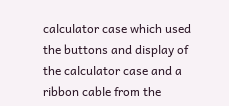calculator case which used the buttons and display of the calculator case and a ribbon cable from the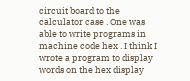circuit board to the calculator case . One was able to write programs in machine code hex . I think I wrote a program to display words on the hex display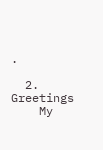.

  2. Greetings
    My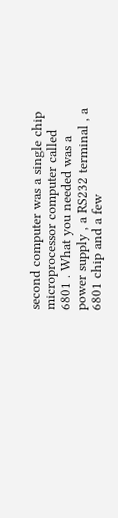second computer was a single chip microprocessor computer called 6801 . What you needed was a power supply , a RS232 terminal , a 6801 chip and a few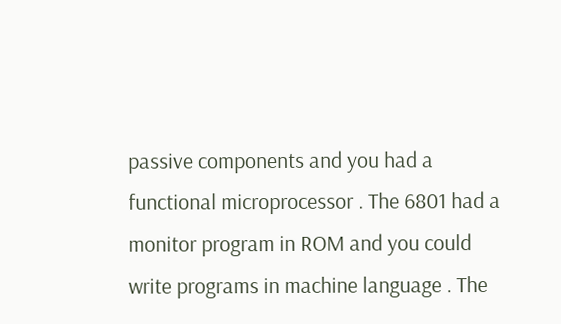passive components and you had a functional microprocessor . The 6801 had a monitor program in ROM and you could write programs in machine language . The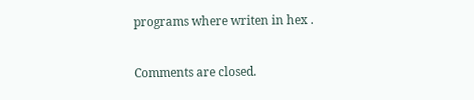programs where writen in hex .

Comments are closed.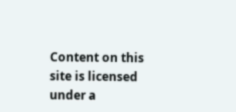Content on this site is licensed under a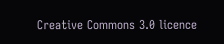Creative Commons 3.0 licence